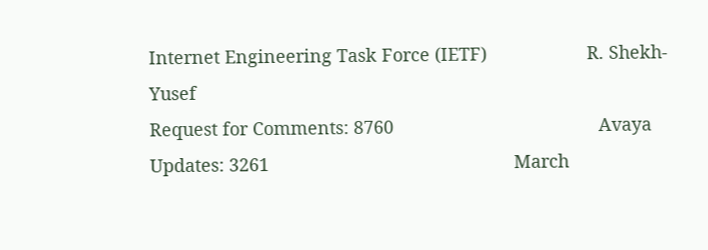Internet Engineering Task Force (IETF)                    R. Shekh-Yusef
Request for Comments: 8760                                         Avaya
Updates: 3261                                                 March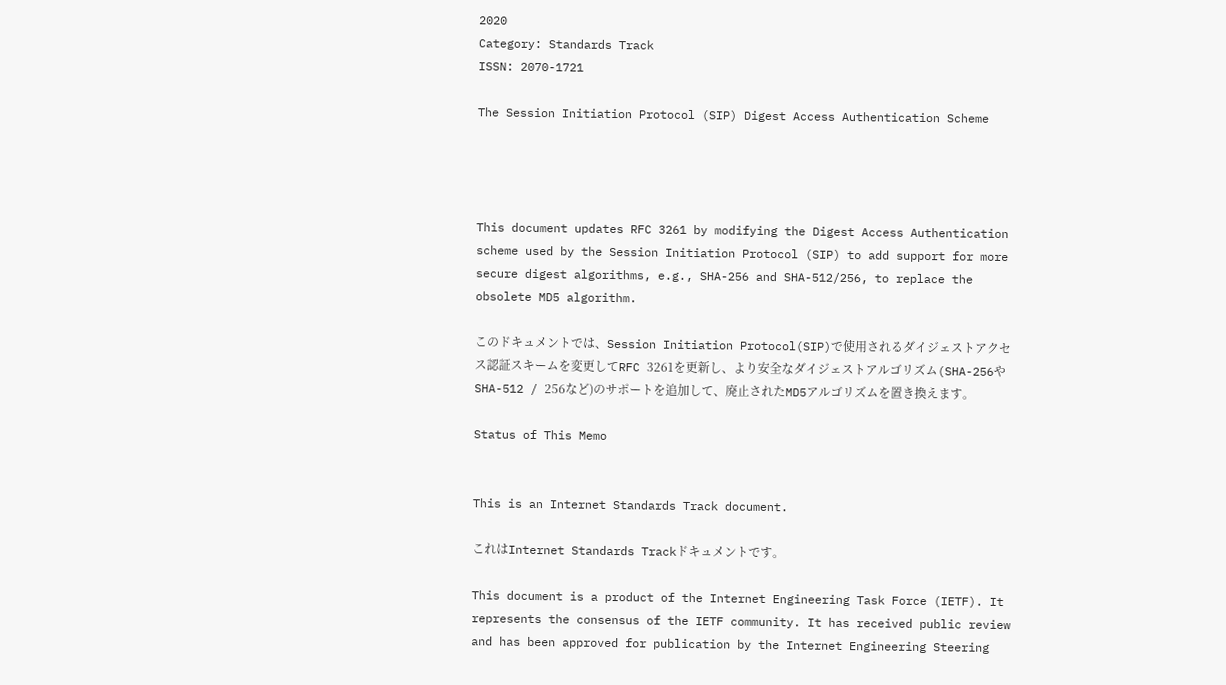2020
Category: Standards Track
ISSN: 2070-1721

The Session Initiation Protocol (SIP) Digest Access Authentication Scheme




This document updates RFC 3261 by modifying the Digest Access Authentication scheme used by the Session Initiation Protocol (SIP) to add support for more secure digest algorithms, e.g., SHA-256 and SHA-512/256, to replace the obsolete MD5 algorithm.

このドキュメントでは、Session Initiation Protocol(SIP)で使用されるダイジェストアクセス認証スキームを変更してRFC 3261を更新し、より安全なダイジェストアルゴリズム(SHA-256やSHA-512 / 256など)のサポートを追加して、廃止されたMD5アルゴリズムを置き換えます。

Status of This Memo


This is an Internet Standards Track document.

これはInternet Standards Trackドキュメントです。

This document is a product of the Internet Engineering Task Force (IETF). It represents the consensus of the IETF community. It has received public review and has been approved for publication by the Internet Engineering Steering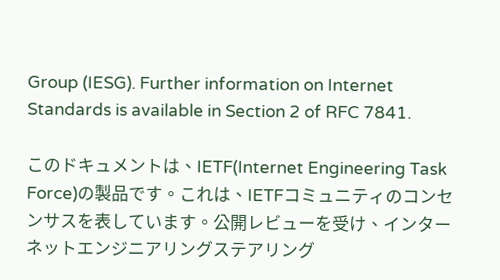Group (IESG). Further information on Internet Standards is available in Section 2 of RFC 7841.

このドキュメントは、IETF(Internet Engineering Task Force)の製品です。これは、IETFコミュニティのコンセンサスを表しています。公開レビューを受け、インターネットエンジニアリングステアリング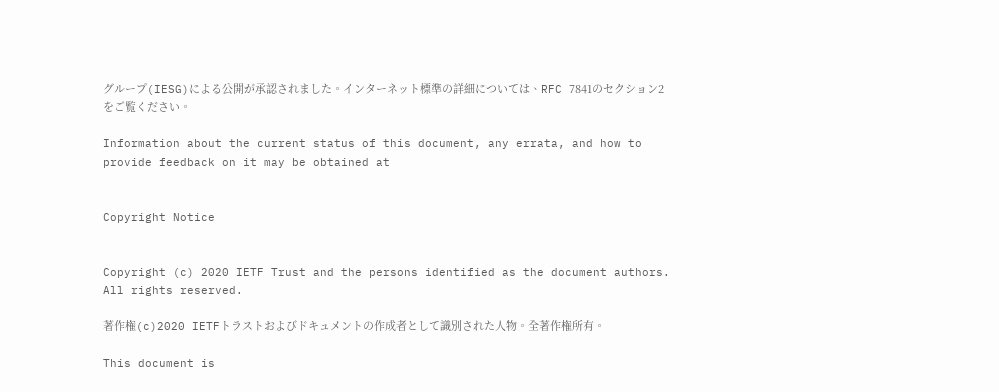グループ(IESG)による公開が承認されました。インターネット標準の詳細については、RFC 7841のセクション2をご覧ください。

Information about the current status of this document, any errata, and how to provide feedback on it may be obtained at


Copyright Notice


Copyright (c) 2020 IETF Trust and the persons identified as the document authors. All rights reserved.

著作権(c)2020 IETFトラストおよびドキュメントの作成者として識別された人物。全著作権所有。

This document is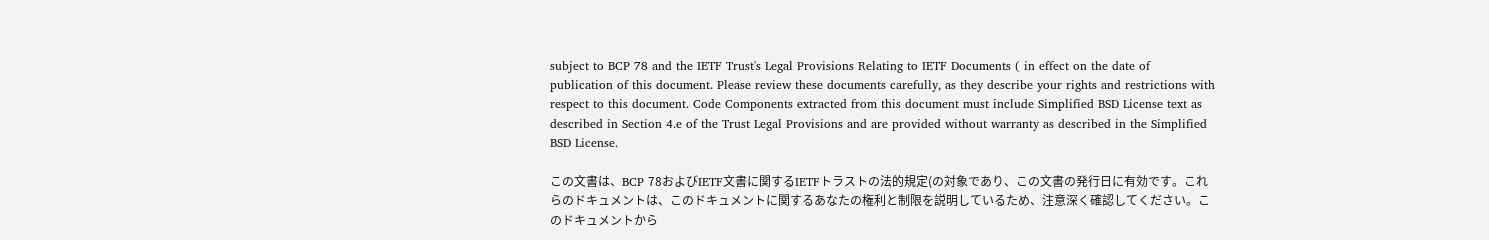subject to BCP 78 and the IETF Trust's Legal Provisions Relating to IETF Documents ( in effect on the date of publication of this document. Please review these documents carefully, as they describe your rights and restrictions with respect to this document. Code Components extracted from this document must include Simplified BSD License text as described in Section 4.e of the Trust Legal Provisions and are provided without warranty as described in the Simplified BSD License.

この文書は、BCP 78およびIETF文書に関するIETFトラストの法的規定(の対象であり、この文書の発行日に有効です。これらのドキュメントは、このドキュメントに関するあなたの権利と制限を説明しているため、注意深く確認してください。このドキュメントから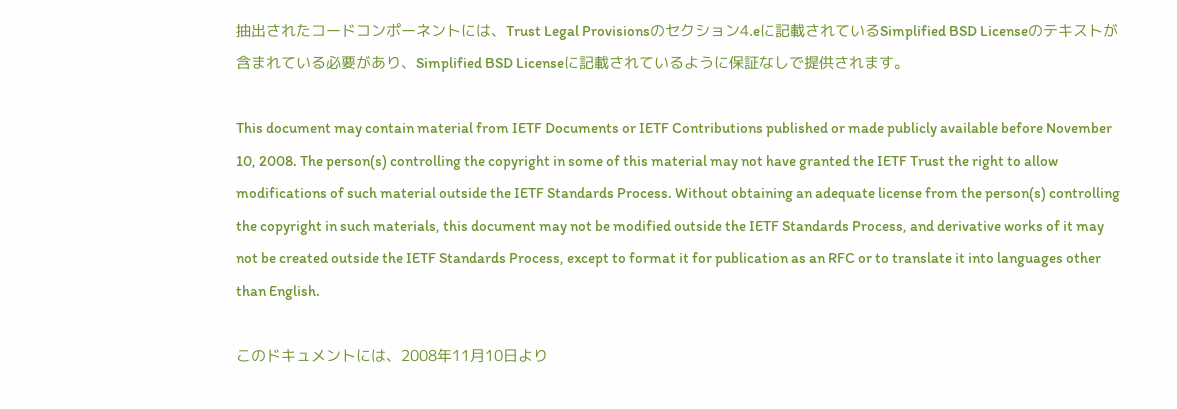抽出されたコードコンポーネントには、Trust Legal Provisionsのセクション4.eに記載されているSimplified BSD Licenseのテキストが含まれている必要があり、Simplified BSD Licenseに記載されているように保証なしで提供されます。

This document may contain material from IETF Documents or IETF Contributions published or made publicly available before November 10, 2008. The person(s) controlling the copyright in some of this material may not have granted the IETF Trust the right to allow modifications of such material outside the IETF Standards Process. Without obtaining an adequate license from the person(s) controlling the copyright in such materials, this document may not be modified outside the IETF Standards Process, and derivative works of it may not be created outside the IETF Standards Process, except to format it for publication as an RFC or to translate it into languages other than English.

このドキュメントには、2008年11月10日より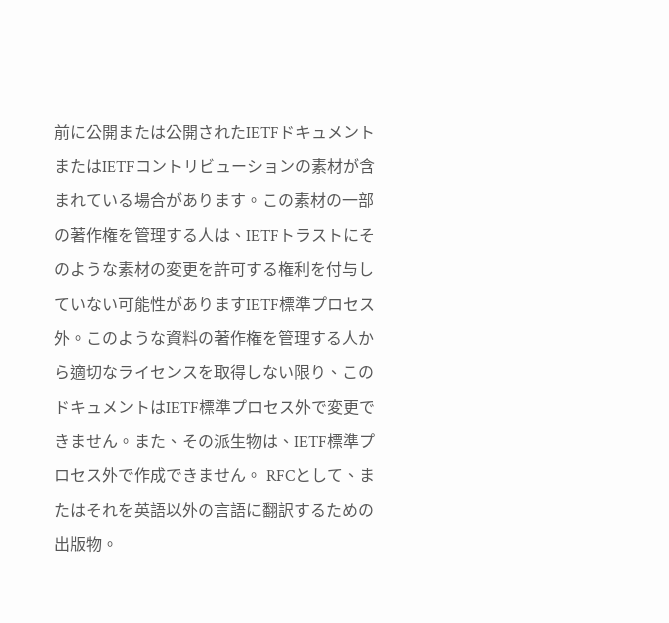前に公開または公開されたIETFドキュメントまたはIETFコントリビューションの素材が含まれている場合があります。この素材の一部の著作権を管理する人は、IETFトラストにそのような素材の変更を許可する権利を付与していない可能性がありますIETF標準プロセス外。このような資料の著作権を管理する人から適切なライセンスを取得しない限り、このドキュメントはIETF標準プロセス外で変更できません。また、その派生物は、IETF標準プロセス外で作成できません。 RFCとして、またはそれを英語以外の言語に翻訳するための出版物。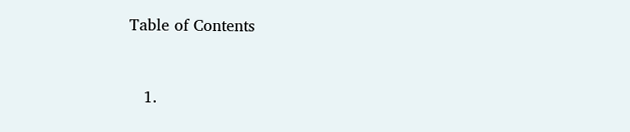Table of Contents


   1.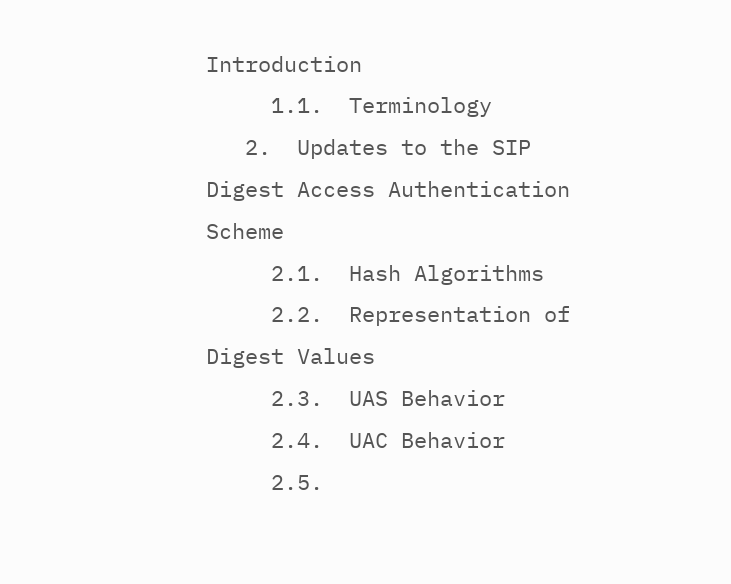Introduction
     1.1.  Terminology
   2.  Updates to the SIP Digest Access Authentication Scheme
     2.1.  Hash Algorithms
     2.2.  Representation of Digest Values
     2.3.  UAS Behavior
     2.4.  UAC Behavior
     2.5.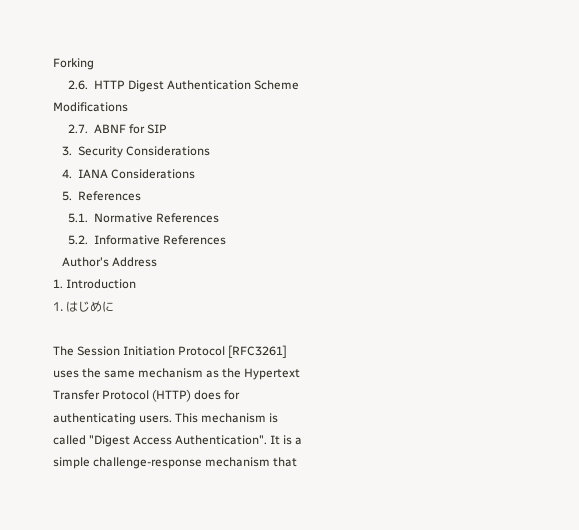Forking
     2.6.  HTTP Digest Authentication Scheme Modifications
     2.7.  ABNF for SIP
   3.  Security Considerations
   4.  IANA Considerations
   5.  References
     5.1.  Normative References
     5.2.  Informative References
   Author's Address
1. Introduction
1. はじめに

The Session Initiation Protocol [RFC3261] uses the same mechanism as the Hypertext Transfer Protocol (HTTP) does for authenticating users. This mechanism is called "Digest Access Authentication". It is a simple challenge-response mechanism that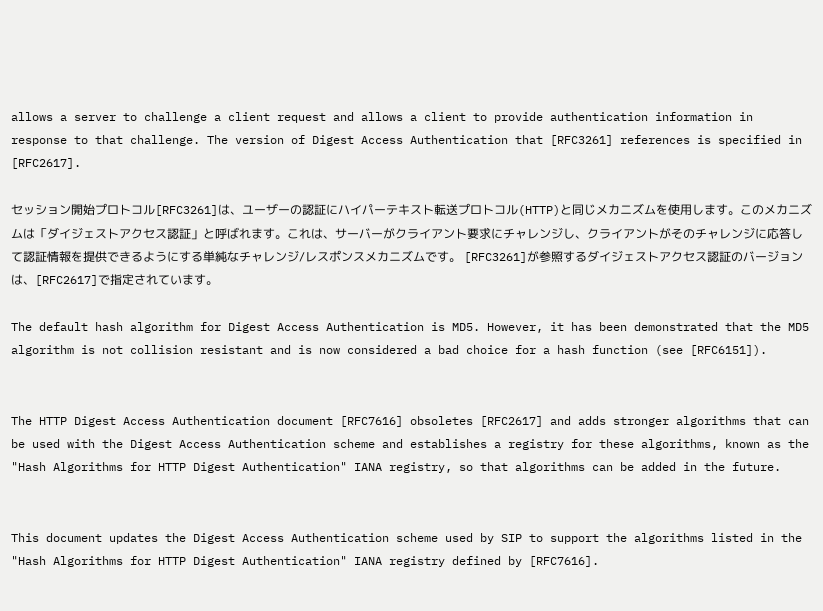allows a server to challenge a client request and allows a client to provide authentication information in response to that challenge. The version of Digest Access Authentication that [RFC3261] references is specified in [RFC2617].

セッション開始プロトコル[RFC3261]は、ユーザーの認証にハイパーテキスト転送プロトコル(HTTP)と同じメカニズムを使用します。このメカニズムは「ダイジェストアクセス認証」と呼ばれます。これは、サーバーがクライアント要求にチャレンジし、クライアントがそのチャレンジに応答して認証情報を提供できるようにする単純なチャレンジ/レスポンスメカニズムです。 [RFC3261]が参照するダイジェストアクセス認証のバージョンは、[RFC2617]で指定されています。

The default hash algorithm for Digest Access Authentication is MD5. However, it has been demonstrated that the MD5 algorithm is not collision resistant and is now considered a bad choice for a hash function (see [RFC6151]).


The HTTP Digest Access Authentication document [RFC7616] obsoletes [RFC2617] and adds stronger algorithms that can be used with the Digest Access Authentication scheme and establishes a registry for these algorithms, known as the "Hash Algorithms for HTTP Digest Authentication" IANA registry, so that algorithms can be added in the future.


This document updates the Digest Access Authentication scheme used by SIP to support the algorithms listed in the "Hash Algorithms for HTTP Digest Authentication" IANA registry defined by [RFC7616].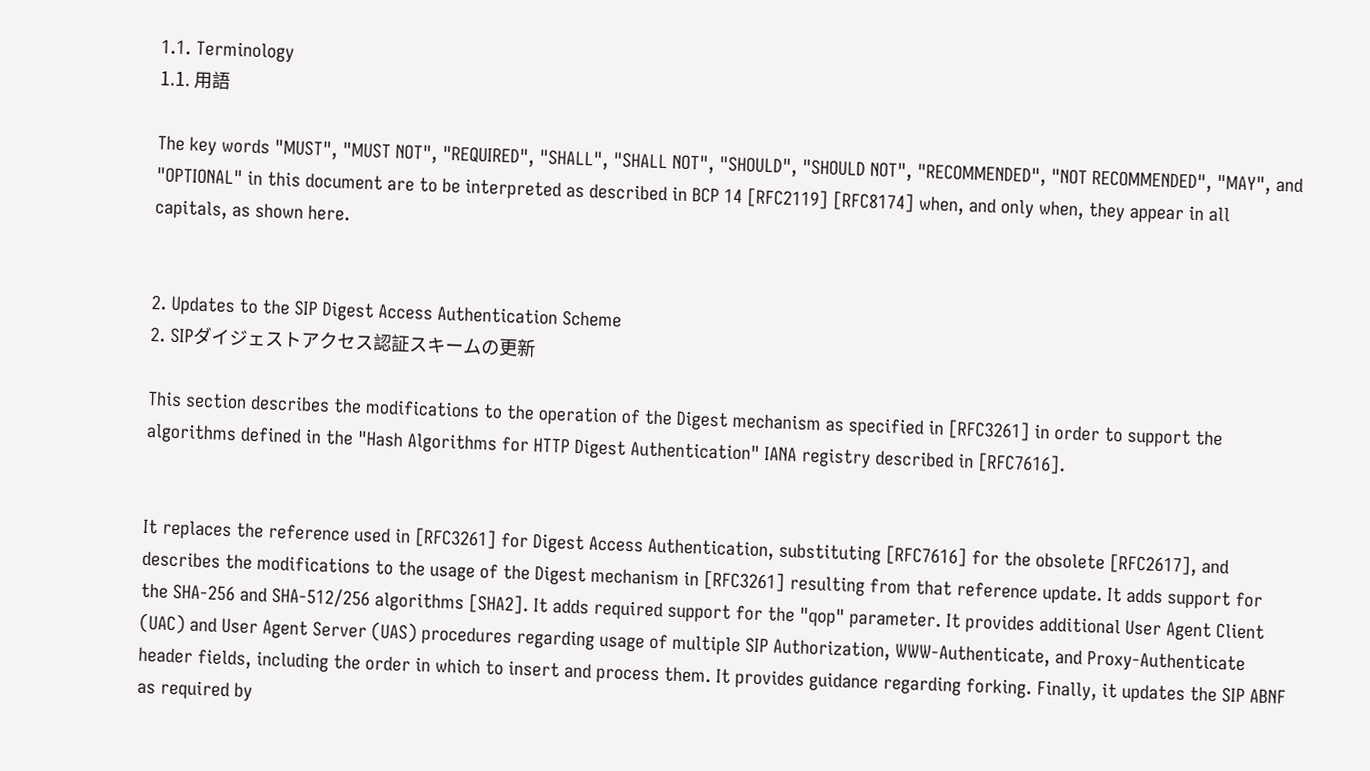1.1. Terminology
1.1. 用語

The key words "MUST", "MUST NOT", "REQUIRED", "SHALL", "SHALL NOT", "SHOULD", "SHOULD NOT", "RECOMMENDED", "NOT RECOMMENDED", "MAY", and "OPTIONAL" in this document are to be interpreted as described in BCP 14 [RFC2119] [RFC8174] when, and only when, they appear in all capitals, as shown here.


2. Updates to the SIP Digest Access Authentication Scheme
2. SIPダイジェストアクセス認証スキームの更新

This section describes the modifications to the operation of the Digest mechanism as specified in [RFC3261] in order to support the algorithms defined in the "Hash Algorithms for HTTP Digest Authentication" IANA registry described in [RFC7616].


It replaces the reference used in [RFC3261] for Digest Access Authentication, substituting [RFC7616] for the obsolete [RFC2617], and describes the modifications to the usage of the Digest mechanism in [RFC3261] resulting from that reference update. It adds support for the SHA-256 and SHA-512/256 algorithms [SHA2]. It adds required support for the "qop" parameter. It provides additional User Agent Client (UAC) and User Agent Server (UAS) procedures regarding usage of multiple SIP Authorization, WWW-Authenticate, and Proxy-Authenticate header fields, including the order in which to insert and process them. It provides guidance regarding forking. Finally, it updates the SIP ABNF as required by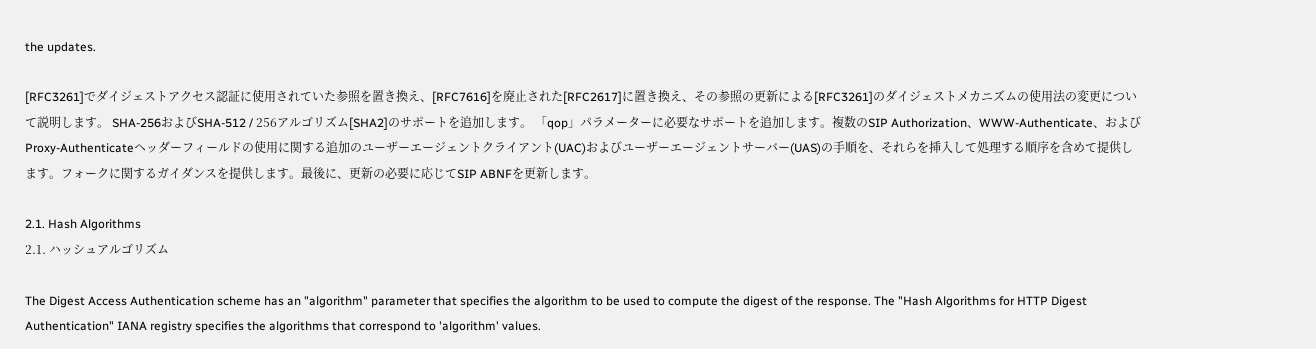the updates.

[RFC3261]でダイジェストアクセス認証に使用されていた参照を置き換え、[RFC7616]を廃止された[RFC2617]に置き換え、その参照の更新による[RFC3261]のダイジェストメカニズムの使用法の変更について説明します。 SHA-256およびSHA-512 / 256アルゴリズム[SHA2]のサポートを追加します。 「qop」パラメーターに必要なサポートを追加します。複数のSIP Authorization、WWW-Authenticate、およびProxy-Authenticateヘッダーフィールドの使用に関する追加のユーザーエージェントクライアント(UAC)およびユーザーエージェントサーバー(UAS)の手順を、それらを挿入して処理する順序を含めて提供します。フォークに関するガイダンスを提供します。最後に、更新の必要に応じてSIP ABNFを更新します。

2.1. Hash Algorithms
2.1. ハッシュアルゴリズム

The Digest Access Authentication scheme has an "algorithm" parameter that specifies the algorithm to be used to compute the digest of the response. The "Hash Algorithms for HTTP Digest Authentication" IANA registry specifies the algorithms that correspond to 'algorithm' values.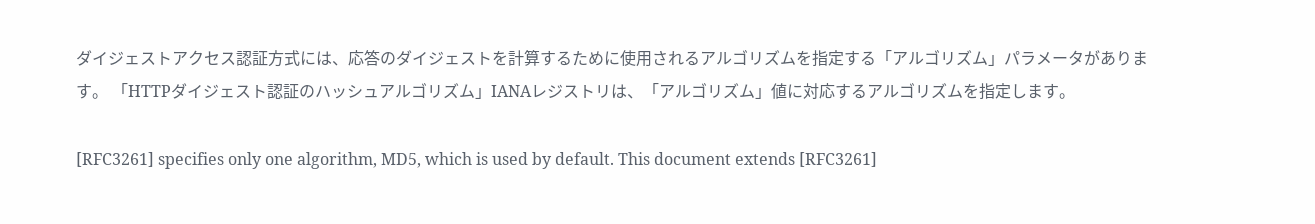ダイジェストアクセス認証方式には、応答のダイジェストを計算するために使用されるアルゴリズムを指定する「アルゴリズム」パラメータがあります。 「HTTPダイジェスト認証のハッシュアルゴリズム」IANAレジストリは、「アルゴリズム」値に対応するアルゴリズムを指定します。

[RFC3261] specifies only one algorithm, MD5, which is used by default. This document extends [RFC3261]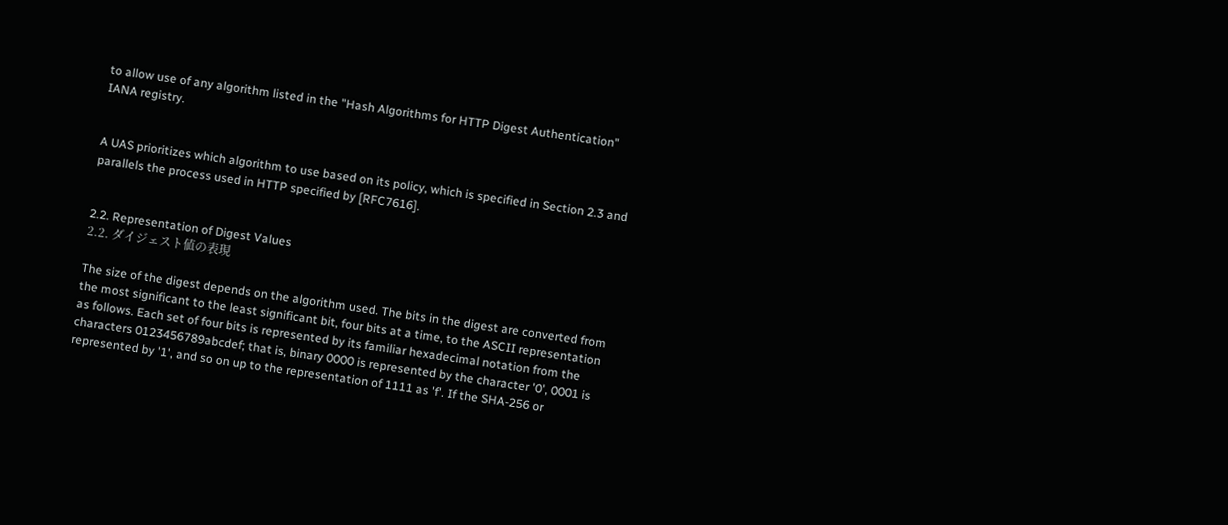to allow use of any algorithm listed in the "Hash Algorithms for HTTP Digest Authentication" IANA registry.


A UAS prioritizes which algorithm to use based on its policy, which is specified in Section 2.3 and parallels the process used in HTTP specified by [RFC7616].


2.2. Representation of Digest Values
2.2. ダイジェスト値の表現

The size of the digest depends on the algorithm used. The bits in the digest are converted from the most significant to the least significant bit, four bits at a time, to the ASCII representation as follows. Each set of four bits is represented by its familiar hexadecimal notation from the characters 0123456789abcdef; that is, binary 0000 is represented by the character '0', 0001 is represented by '1', and so on up to the representation of 1111 as 'f'. If the SHA-256 or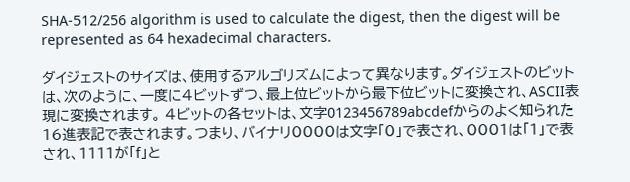SHA-512/256 algorithm is used to calculate the digest, then the digest will be represented as 64 hexadecimal characters.

ダイジェストのサイズは、使用するアルゴリズムによって異なります。ダイジェストのビットは、次のように、一度に4ビットずつ、最上位ビットから最下位ビットに変換され、ASCII表現に変換されます。 4ビットの各セットは、文字0123456789abcdefからのよく知られた16進表記で表されます。つまり、バイナリ0000は文字「0」で表され、0001は「1」で表され、1111が「f」と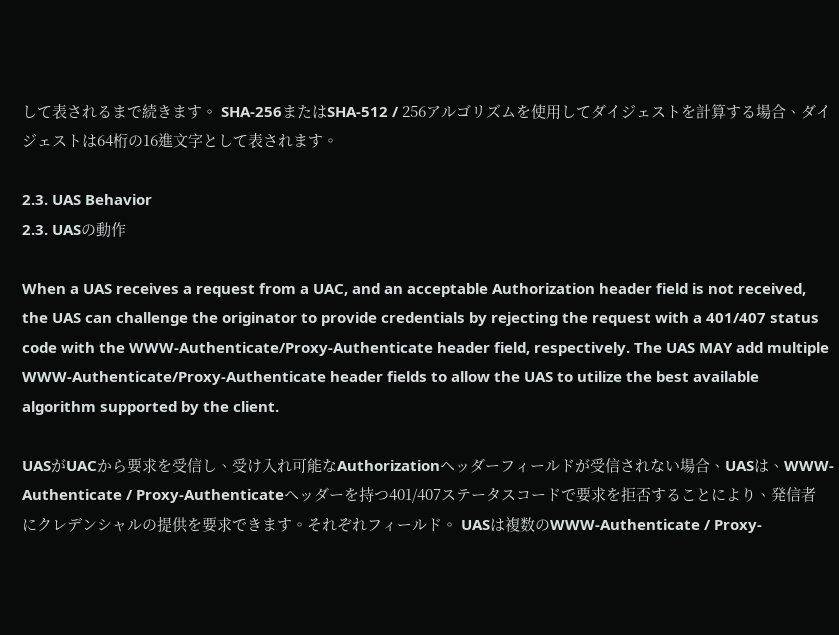して表されるまで続きます。 SHA-256またはSHA-512 / 256アルゴリズムを使用してダイジェストを計算する場合、ダイジェストは64桁の16進文字として表されます。

2.3. UAS Behavior
2.3. UASの動作

When a UAS receives a request from a UAC, and an acceptable Authorization header field is not received, the UAS can challenge the originator to provide credentials by rejecting the request with a 401/407 status code with the WWW-Authenticate/Proxy-Authenticate header field, respectively. The UAS MAY add multiple WWW-Authenticate/Proxy-Authenticate header fields to allow the UAS to utilize the best available algorithm supported by the client.

UASがUACから要求を受信し、受け入れ可能なAuthorizationヘッダーフィールドが受信されない場合、UASは、WWW-Authenticate / Proxy-Authenticateヘッダーを持つ401/407ステータスコードで要求を拒否することにより、発信者にクレデンシャルの提供を要求できます。それぞれフィールド。 UASは複数のWWW-Authenticate / Proxy-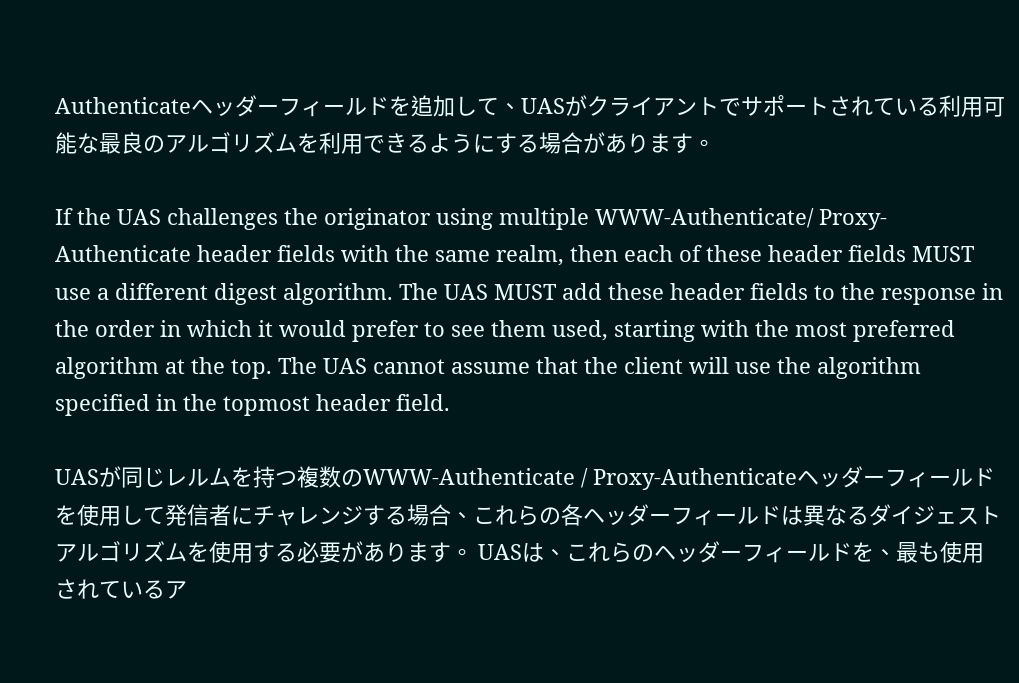Authenticateヘッダーフィールドを追加して、UASがクライアントでサポートされている利用可能な最良のアルゴリズムを利用できるようにする場合があります。

If the UAS challenges the originator using multiple WWW-Authenticate/ Proxy-Authenticate header fields with the same realm, then each of these header fields MUST use a different digest algorithm. The UAS MUST add these header fields to the response in the order in which it would prefer to see them used, starting with the most preferred algorithm at the top. The UAS cannot assume that the client will use the algorithm specified in the topmost header field.

UASが同じレルムを持つ複数のWWW-Authenticate / Proxy-Authenticateヘッダーフィールドを使用して発信者にチャレンジする場合、これらの各ヘッダーフィールドは異なるダイジェストアルゴリズムを使用する必要があります。 UASは、これらのヘッダーフィールドを、最も使用されているア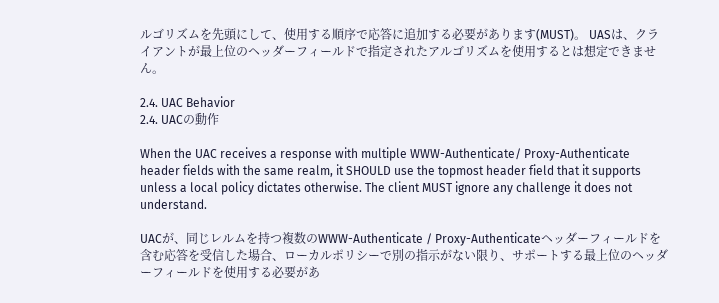ルゴリズムを先頭にして、使用する順序で応答に追加する必要があります(MUST)。 UASは、クライアントが最上位のヘッダーフィールドで指定されたアルゴリズムを使用するとは想定できません。

2.4. UAC Behavior
2.4. UACの動作

When the UAC receives a response with multiple WWW-Authenticate/ Proxy-Authenticate header fields with the same realm, it SHOULD use the topmost header field that it supports unless a local policy dictates otherwise. The client MUST ignore any challenge it does not understand.

UACが、同じレルムを持つ複数のWWW-Authenticate / Proxy-Authenticateヘッダーフィールドを含む応答を受信した場合、ローカルポリシーで別の指示がない限り、サポートする最上位のヘッダーフィールドを使用する必要があ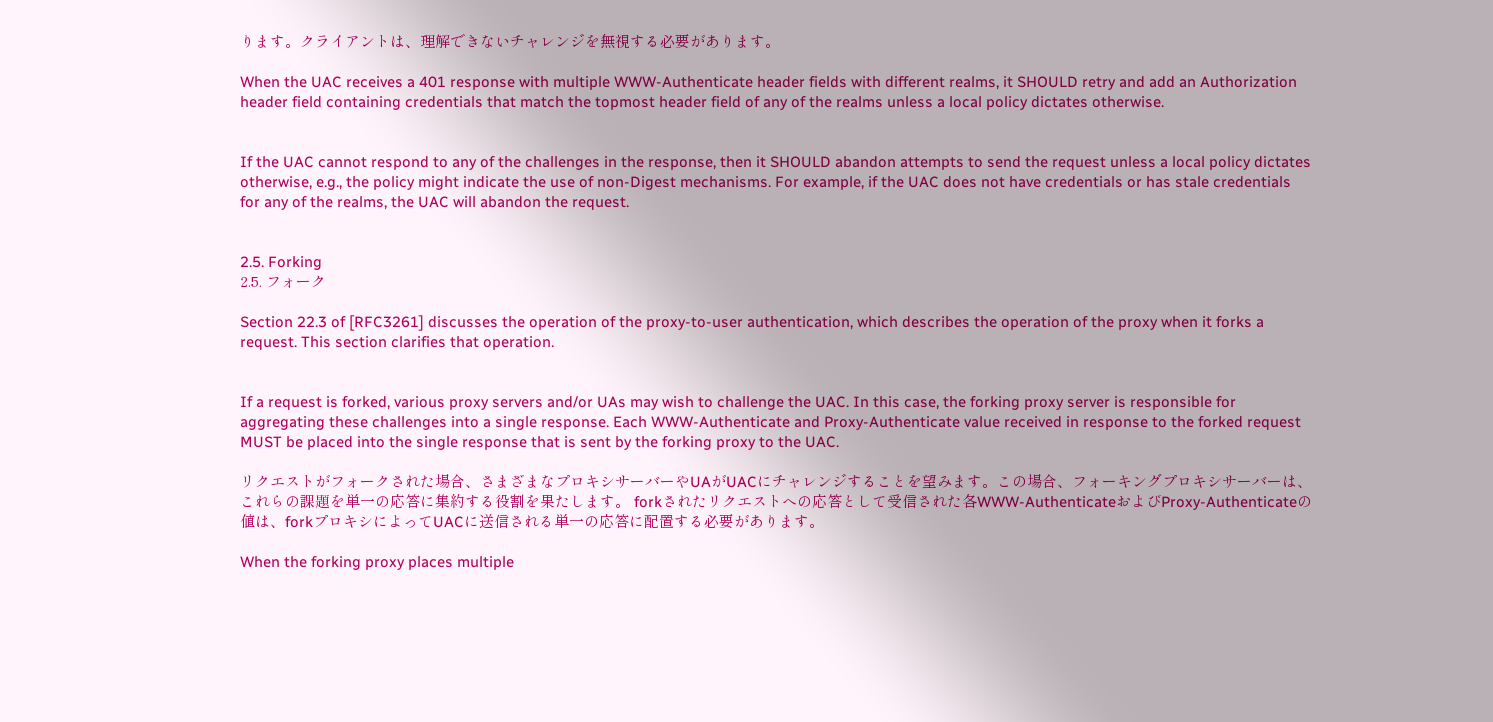ります。クライアントは、理解できないチャレンジを無視する必要があります。

When the UAC receives a 401 response with multiple WWW-Authenticate header fields with different realms, it SHOULD retry and add an Authorization header field containing credentials that match the topmost header field of any of the realms unless a local policy dictates otherwise.


If the UAC cannot respond to any of the challenges in the response, then it SHOULD abandon attempts to send the request unless a local policy dictates otherwise, e.g., the policy might indicate the use of non-Digest mechanisms. For example, if the UAC does not have credentials or has stale credentials for any of the realms, the UAC will abandon the request.


2.5. Forking
2.5. フォーク

Section 22.3 of [RFC3261] discusses the operation of the proxy-to-user authentication, which describes the operation of the proxy when it forks a request. This section clarifies that operation.


If a request is forked, various proxy servers and/or UAs may wish to challenge the UAC. In this case, the forking proxy server is responsible for aggregating these challenges into a single response. Each WWW-Authenticate and Proxy-Authenticate value received in response to the forked request MUST be placed into the single response that is sent by the forking proxy to the UAC.

リクエストがフォークされた場合、さまざまなプロキシサーバーやUAがUACにチャレンジすることを望みます。この場合、フォーキングプロキシサーバーは、これらの課題を単一の応答に集約する役割を果たします。 forkされたリクエストへの応答として受信された各WWW-AuthenticateおよびProxy-Authenticateの値は、forkプロキシによってUACに送信される単一の応答に配置する必要があります。

When the forking proxy places multiple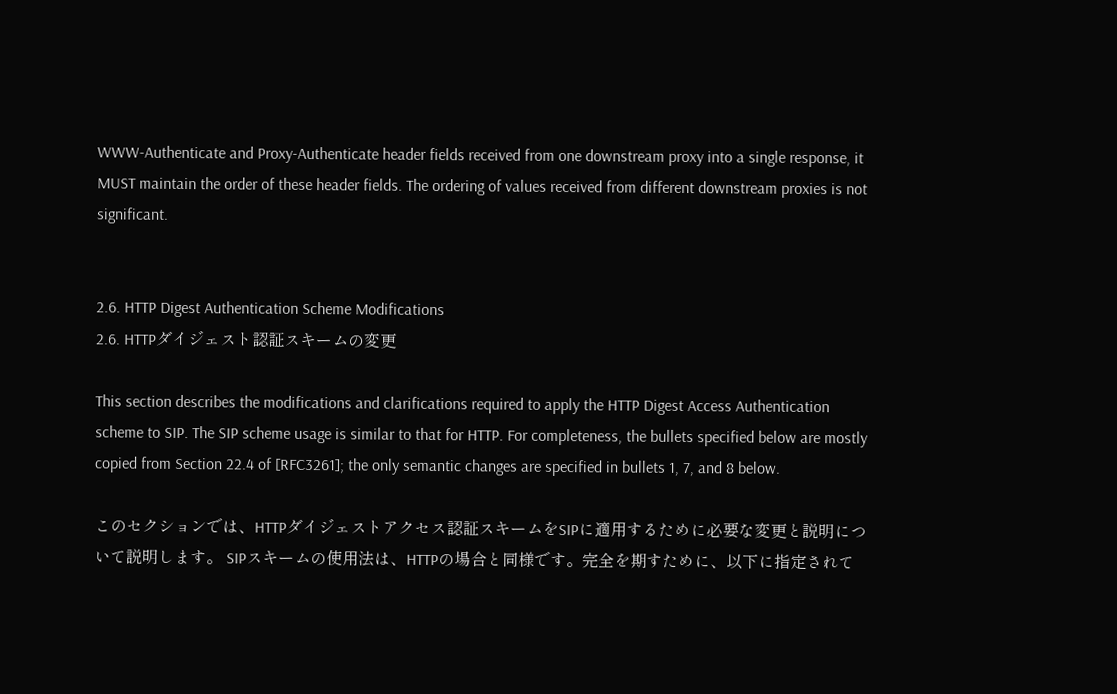WWW-Authenticate and Proxy-Authenticate header fields received from one downstream proxy into a single response, it MUST maintain the order of these header fields. The ordering of values received from different downstream proxies is not significant.


2.6. HTTP Digest Authentication Scheme Modifications
2.6. HTTPダイジェスト認証スキームの変更

This section describes the modifications and clarifications required to apply the HTTP Digest Access Authentication scheme to SIP. The SIP scheme usage is similar to that for HTTP. For completeness, the bullets specified below are mostly copied from Section 22.4 of [RFC3261]; the only semantic changes are specified in bullets 1, 7, and 8 below.

このセクションでは、HTTPダイジェストアクセス認証スキームをSIPに適用するために必要な変更と説明について説明します。 SIPスキームの使用法は、HTTPの場合と同様です。完全を期すために、以下に指定されて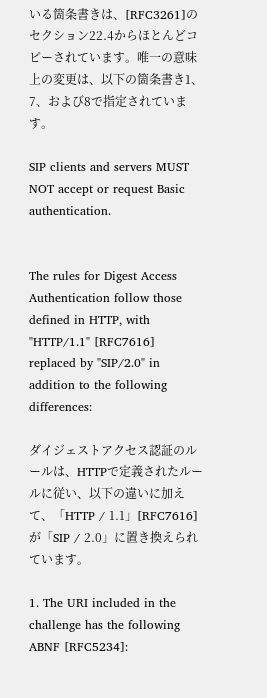いる箇条書きは、[RFC3261]のセクション22.4からほとんどコピーされています。唯一の意味上の変更は、以下の箇条書き1、7、および8で指定されています。

SIP clients and servers MUST NOT accept or request Basic authentication.


The rules for Digest Access Authentication follow those defined in HTTP, with "HTTP/1.1" [RFC7616] replaced by "SIP/2.0" in addition to the following differences:

ダイジェストアクセス認証のルールは、HTTPで定義されたルールに従い、以下の違いに加えて、「HTTP / 1.1」[RFC7616]が「SIP / 2.0」に置き換えられています。

1. The URI included in the challenge has the following ABNF [RFC5234]: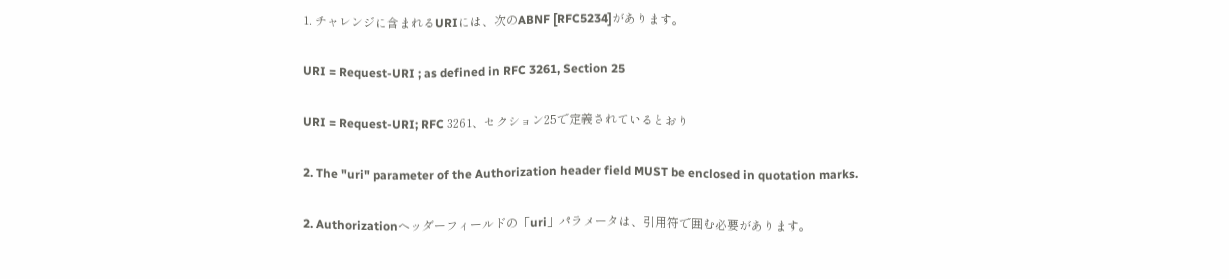1. チャレンジに含まれるURIには、次のABNF [RFC5234]があります。

URI = Request-URI ; as defined in RFC 3261, Section 25

URI = Request-URI; RFC 3261、セクション25で定義されているとおり

2. The "uri" parameter of the Authorization header field MUST be enclosed in quotation marks.

2. Authorizationヘッダーフィールドの「uri」パラメータは、引用符で囲む必要があります。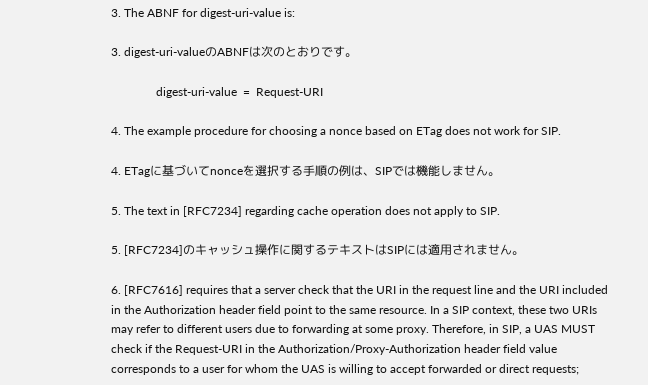3. The ABNF for digest-uri-value is:

3. digest-uri-valueのABNFは次のとおりです。

               digest-uri-value  =  Request-URI

4. The example procedure for choosing a nonce based on ETag does not work for SIP.

4. ETagに基づいてnonceを選択する手順の例は、SIPでは機能しません。

5. The text in [RFC7234] regarding cache operation does not apply to SIP.

5. [RFC7234]のキャッシュ操作に関するテキストはSIPには適用されません。

6. [RFC7616] requires that a server check that the URI in the request line and the URI included in the Authorization header field point to the same resource. In a SIP context, these two URIs may refer to different users due to forwarding at some proxy. Therefore, in SIP, a UAS MUST check if the Request-URI in the Authorization/Proxy-Authorization header field value corresponds to a user for whom the UAS is willing to accept forwarded or direct requests;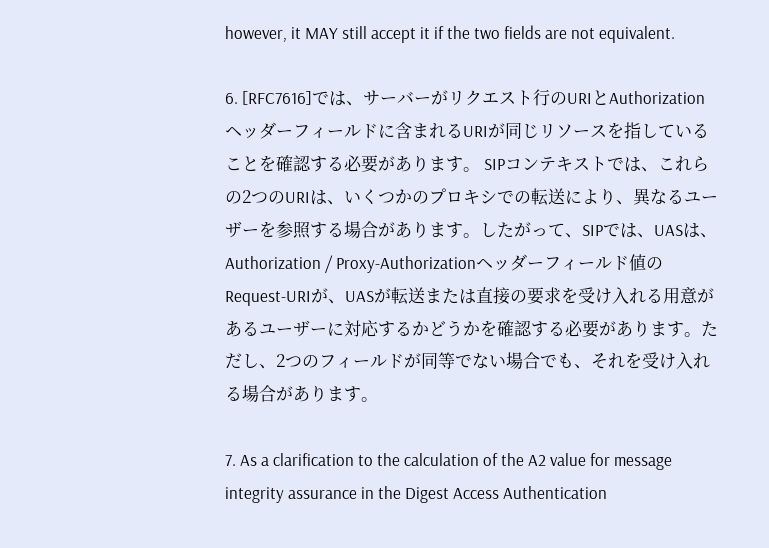however, it MAY still accept it if the two fields are not equivalent.

6. [RFC7616]では、サーバーがリクエスト行のURIとAuthorizationヘッダーフィールドに含まれるURIが同じリソースを指していることを確認する必要があります。 SIPコンテキストでは、これらの2つのURIは、いくつかのプロキシでの転送により、異なるユーザーを参照する場合があります。したがって、SIPでは、UASは、Authorization / Proxy-Authorizationヘッダーフィールド値のRequest-URIが、UASが転送または直接の要求を受け入れる用意があるユーザーに対応するかどうかを確認する必要があります。ただし、2つのフィールドが同等でない場合でも、それを受け入れる場合があります。

7. As a clarification to the calculation of the A2 value for message integrity assurance in the Digest Access Authentication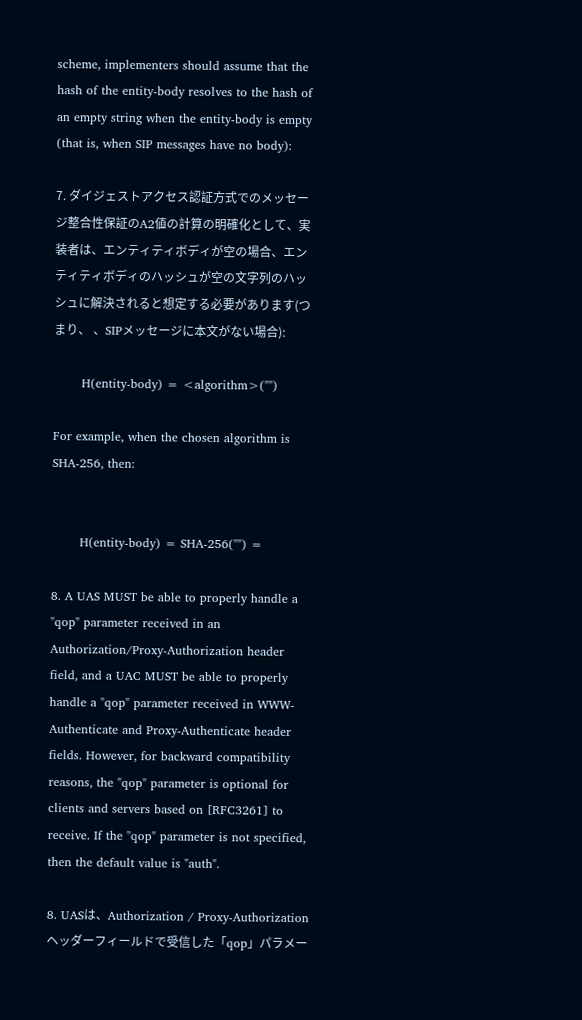scheme, implementers should assume that the hash of the entity-body resolves to the hash of an empty string when the entity-body is empty (that is, when SIP messages have no body):

7. ダイジェストアクセス認証方式でのメッセージ整合性保証のA2値の計算の明確化として、実装者は、エンティティボディが空の場合、エンティティボディのハッシュが空の文字列のハッシュに解決されると想定する必要があります(つまり、 、SIPメッセージに本文がない場合):

       H(entity-body) = <algorithm>("")

For example, when the chosen algorithm is SHA-256, then:


       H(entity-body) = SHA-256("") =

8. A UAS MUST be able to properly handle a "qop" parameter received in an Authorization/Proxy-Authorization header field, and a UAC MUST be able to properly handle a "qop" parameter received in WWW-Authenticate and Proxy-Authenticate header fields. However, for backward compatibility reasons, the "qop" parameter is optional for clients and servers based on [RFC3261] to receive. If the "qop" parameter is not specified, then the default value is "auth".

8. UASは、Authorization / Proxy-Authorizationヘッダーフィールドで受信した「qop」パラメー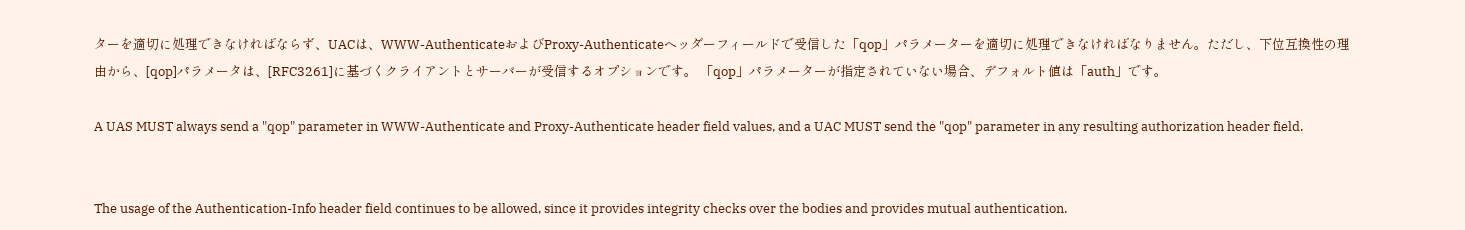ターを適切に処理できなければならず、UACは、WWW-AuthenticateおよびProxy-Authenticateヘッダーフィールドで受信した「qop」パラメーターを適切に処理できなければなりません。ただし、下位互換性の理由から、[qop]パラメータは、[RFC3261]に基づくクライアントとサーバーが受信するオプションです。 「qop」パラメーターが指定されていない場合、デフォルト値は「auth」です。

A UAS MUST always send a "qop" parameter in WWW-Authenticate and Proxy-Authenticate header field values, and a UAC MUST send the "qop" parameter in any resulting authorization header field.


The usage of the Authentication-Info header field continues to be allowed, since it provides integrity checks over the bodies and provides mutual authentication.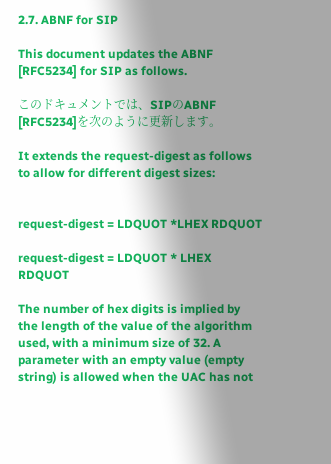2.7. ABNF for SIP

This document updates the ABNF [RFC5234] for SIP as follows.

このドキュメントでは、SIPのABNF [RFC5234]を次のように更新します。

It extends the request-digest as follows to allow for different digest sizes:


request-digest = LDQUOT *LHEX RDQUOT

request-digest = LDQUOT * LHEX RDQUOT

The number of hex digits is implied by the length of the value of the algorithm used, with a minimum size of 32. A parameter with an empty value (empty string) is allowed when the UAC has not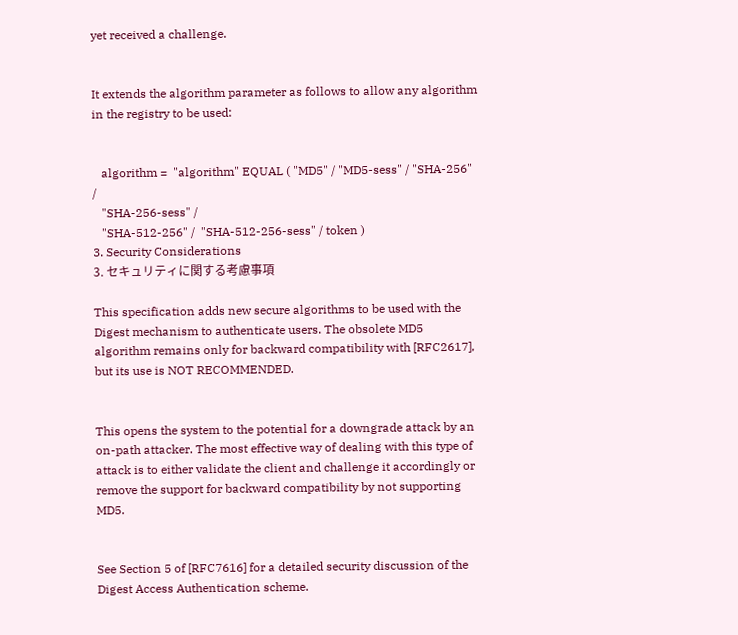yet received a challenge.


It extends the algorithm parameter as follows to allow any algorithm in the registry to be used:


   algorithm =  "algorithm" EQUAL ( "MD5" / "MD5-sess" / "SHA-256" /
   "SHA-256-sess" /
   "SHA-512-256" /  "SHA-512-256-sess" / token )
3. Security Considerations
3. セキュリティに関する考慮事項

This specification adds new secure algorithms to be used with the Digest mechanism to authenticate users. The obsolete MD5 algorithm remains only for backward compatibility with [RFC2617], but its use is NOT RECOMMENDED.


This opens the system to the potential for a downgrade attack by an on-path attacker. The most effective way of dealing with this type of attack is to either validate the client and challenge it accordingly or remove the support for backward compatibility by not supporting MD5.


See Section 5 of [RFC7616] for a detailed security discussion of the Digest Access Authentication scheme.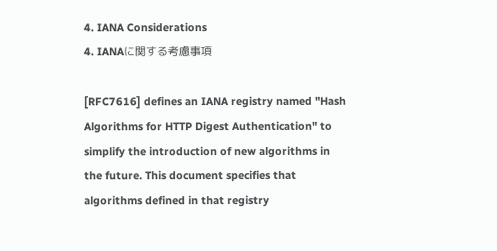4. IANA Considerations
4. IANAに関する考慮事項

[RFC7616] defines an IANA registry named "Hash Algorithms for HTTP Digest Authentication" to simplify the introduction of new algorithms in the future. This document specifies that algorithms defined in that registry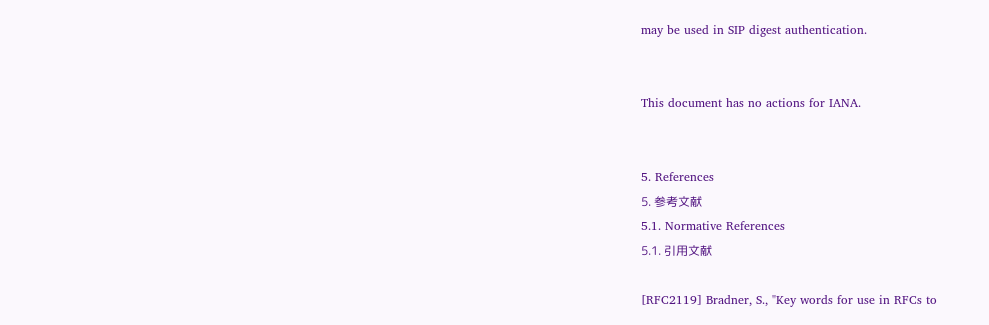may be used in SIP digest authentication.


This document has no actions for IANA.


5. References
5. 参考文献
5.1. Normative References
5.1. 引用文献

[RFC2119] Bradner, S., "Key words for use in RFCs to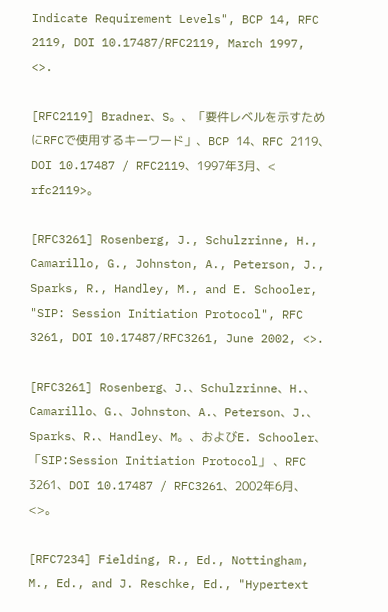Indicate Requirement Levels", BCP 14, RFC 2119, DOI 10.17487/RFC2119, March 1997, <>.

[RFC2119] Bradner、S。、「要件レベルを示すためにRFCで使用するキーワード」、BCP 14、RFC 2119、DOI 10.17487 / RFC2119、1997年3月、< rfc2119>。

[RFC3261] Rosenberg, J., Schulzrinne, H., Camarillo, G., Johnston, A., Peterson, J., Sparks, R., Handley, M., and E. Schooler, "SIP: Session Initiation Protocol", RFC 3261, DOI 10.17487/RFC3261, June 2002, <>.

[RFC3261] Rosenberg、J.、Schulzrinne、H.、Camarillo、G.、Johnston、A.、Peterson、J.、Sparks、R.、Handley、M。、およびE. Schooler、「SIP:Session Initiation Protocol」 、RFC 3261、DOI 10.17487 / RFC3261、2002年6月、<>。

[RFC7234] Fielding, R., Ed., Nottingham, M., Ed., and J. Reschke, Ed., "Hypertext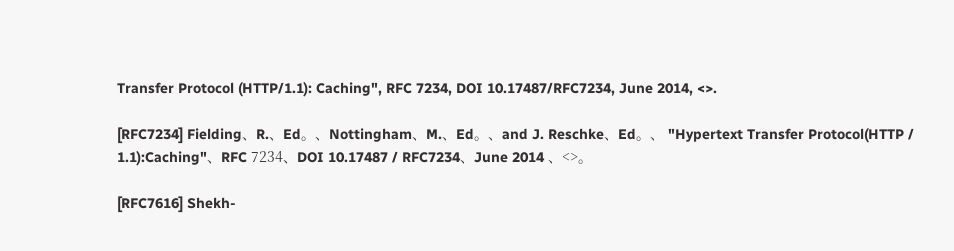Transfer Protocol (HTTP/1.1): Caching", RFC 7234, DOI 10.17487/RFC7234, June 2014, <>.

[RFC7234] Fielding、R.、Ed。、Nottingham、M.、Ed。、and J. Reschke、Ed。、 "Hypertext Transfer Protocol(HTTP / 1.1):Caching"、RFC 7234、DOI 10.17487 / RFC7234、June 2014 、<>。

[RFC7616] Shekh-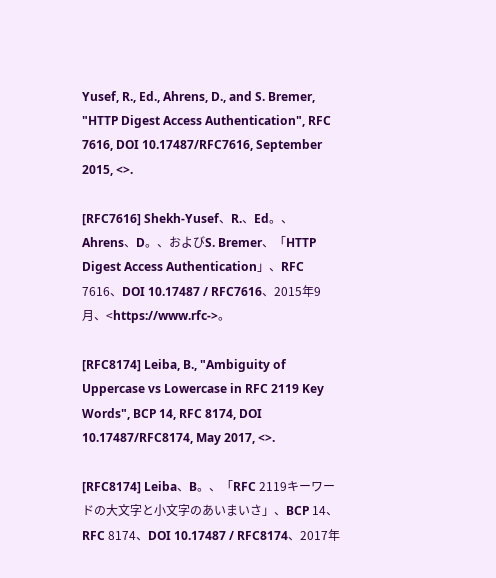Yusef, R., Ed., Ahrens, D., and S. Bremer, "HTTP Digest Access Authentication", RFC 7616, DOI 10.17487/RFC7616, September 2015, <>.

[RFC7616] Shekh-Yusef、R.、Ed。、Ahrens、D。、およびS. Bremer、「HTTP Digest Access Authentication」、RFC 7616、DOI 10.17487 / RFC7616、2015年9月、<https://www.rfc->。

[RFC8174] Leiba, B., "Ambiguity of Uppercase vs Lowercase in RFC 2119 Key Words", BCP 14, RFC 8174, DOI 10.17487/RFC8174, May 2017, <>.

[RFC8174] Leiba、B。、「RFC 2119キーワードの大文字と小文字のあいまいさ」、BCP 14、RFC 8174、DOI 10.17487 / RFC8174、2017年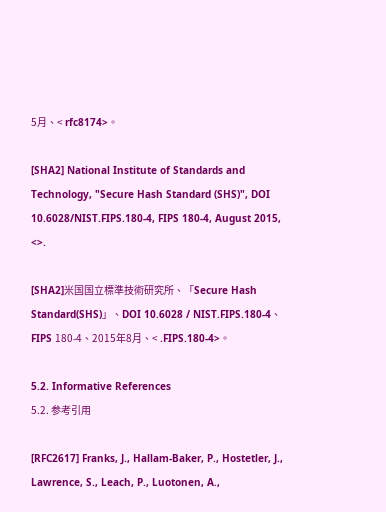5月、< rfc8174>。

[SHA2] National Institute of Standards and Technology, "Secure Hash Standard (SHS)", DOI 10.6028/NIST.FIPS.180-4, FIPS 180-4, August 2015, <>.

[SHA2]米国国立標準技術研究所、「Secure Hash Standard(SHS)」、DOI 10.6028 / NIST.FIPS.180-4、FIPS 180-4、2015年8月、< .FIPS.180-4>。

5.2. Informative References
5.2. 参考引用

[RFC2617] Franks, J., Hallam-Baker, P., Hostetler, J., Lawrence, S., Leach, P., Luotonen, A.,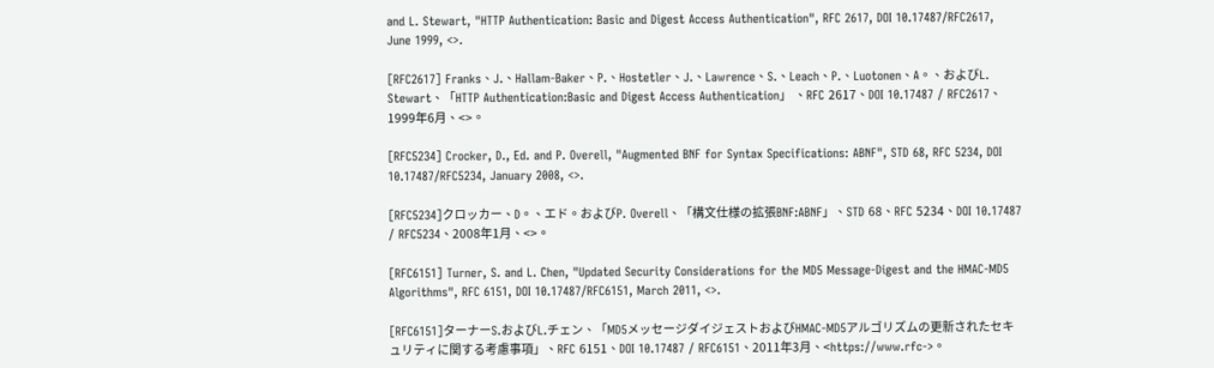and L. Stewart, "HTTP Authentication: Basic and Digest Access Authentication", RFC 2617, DOI 10.17487/RFC2617, June 1999, <>.

[RFC2617] Franks、J.、Hallam-Baker、P.、Hostetler、J.、Lawrence、S.、Leach、P.、Luotonen、A。、およびL. Stewart、「HTTP Authentication:Basic and Digest Access Authentication」 、RFC 2617、DOI 10.17487 / RFC2617、1999年6月、<>。

[RFC5234] Crocker, D., Ed. and P. Overell, "Augmented BNF for Syntax Specifications: ABNF", STD 68, RFC 5234, DOI 10.17487/RFC5234, January 2008, <>.

[RFC5234]クロッカー、D。、エド。およびP. Overell、「構文仕様の拡張BNF:ABNF」、STD 68、RFC 5234、DOI 10.17487 / RFC5234、2008年1月、<>。

[RFC6151] Turner, S. and L. Chen, "Updated Security Considerations for the MD5 Message-Digest and the HMAC-MD5 Algorithms", RFC 6151, DOI 10.17487/RFC6151, March 2011, <>.

[RFC6151]ターナーS.およびL.チェン、「MD5メッセージダイジェストおよびHMAC-MD5アルゴリズムの更新されたセキュリティに関する考慮事項」、RFC 6151、DOI 10.17487 / RFC6151、2011年3月、<https://www.rfc->。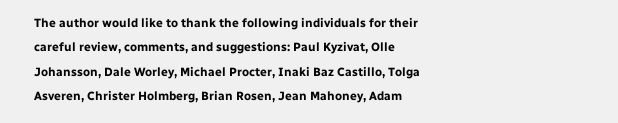The author would like to thank the following individuals for their careful review, comments, and suggestions: Paul Kyzivat, Olle Johansson, Dale Worley, Michael Procter, Inaki Baz Castillo, Tolga Asveren, Christer Holmberg, Brian Rosen, Jean Mahoney, Adam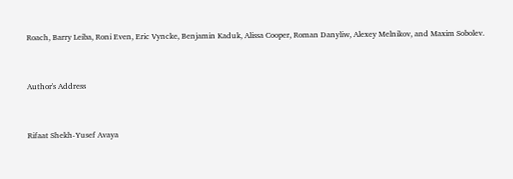Roach, Barry Leiba, Roni Even, Eric Vyncke, Benjamin Kaduk, Alissa Cooper, Roman Danyliw, Alexey Melnikov, and Maxim Sobolev.


Author's Address


Rifaat Shekh-Yusef Avaya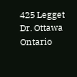425 Legget Dr. Ottawa Ontario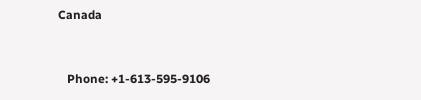Canada


   Phone: +1-613-595-9106